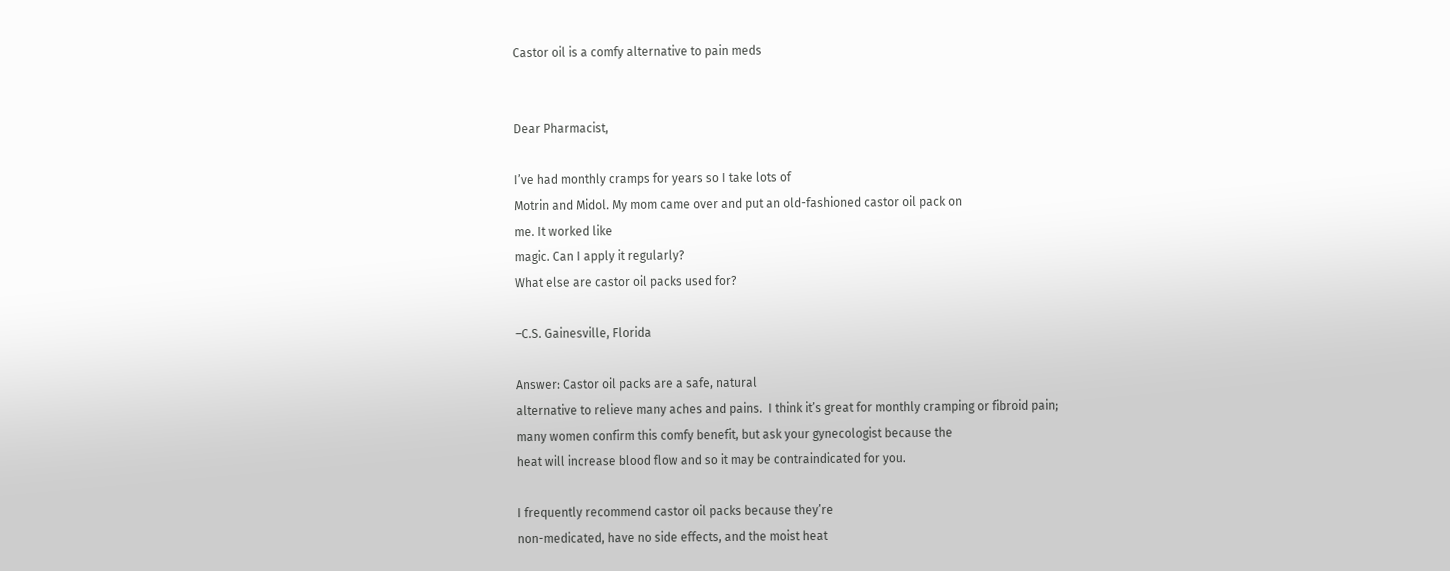Castor oil is a comfy alternative to pain meds


Dear Pharmacist,

I’ve had monthly cramps for years so I take lots of
Motrin and Midol. My mom came over and put an old-fashioned castor oil pack on
me. It worked like
magic. Can I apply it regularly?
What else are castor oil packs used for?

–C.S. Gainesville, Florida

Answer: Castor oil packs are a safe, natural
alternative to relieve many aches and pains.  I think it’s great for monthly cramping or fibroid pain;
many women confirm this comfy benefit, but ask your gynecologist because the
heat will increase blood flow and so it may be contraindicated for you.

I frequently recommend castor oil packs because they’re
non-medicated, have no side effects, and the moist heat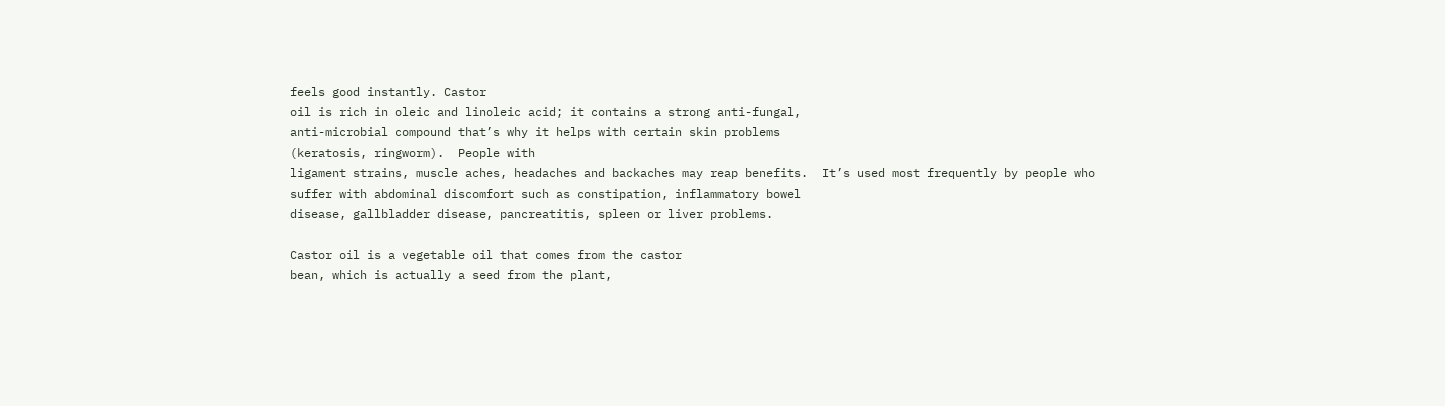feels good instantly. Castor
oil is rich in oleic and linoleic acid; it contains a strong anti-fungal,
anti-microbial compound that’s why it helps with certain skin problems
(keratosis, ringworm).  People with
ligament strains, muscle aches, headaches and backaches may reap benefits.  It’s used most frequently by people who
suffer with abdominal discomfort such as constipation, inflammatory bowel
disease, gallbladder disease, pancreatitis, spleen or liver problems.

Castor oil is a vegetable oil that comes from the castor
bean, which is actually a seed from the plant,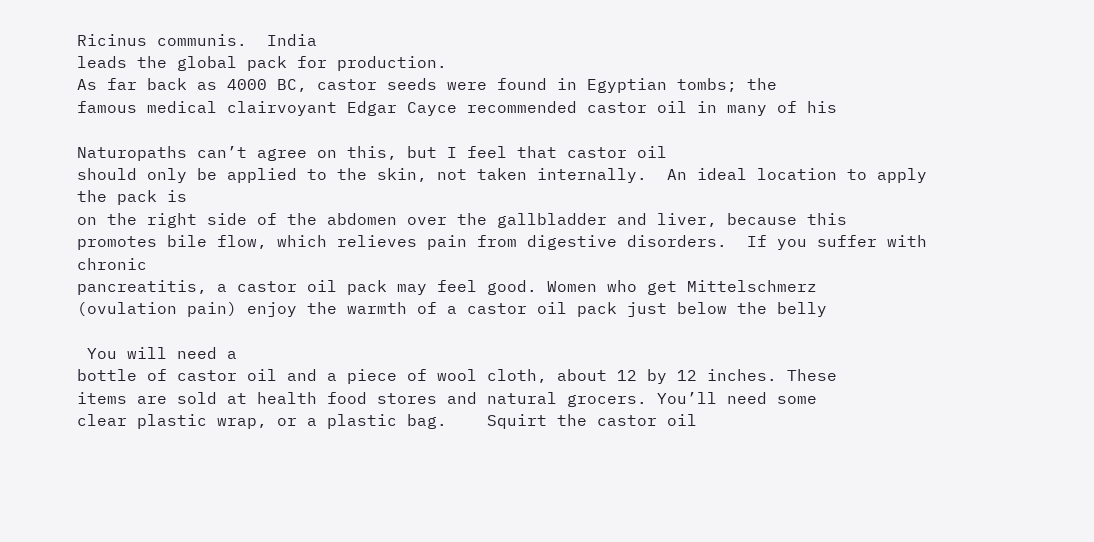Ricinus communis.  India
leads the global pack for production.
As far back as 4000 BC, castor seeds were found in Egyptian tombs; the
famous medical clairvoyant Edgar Cayce recommended castor oil in many of his

Naturopaths can’t agree on this, but I feel that castor oil
should only be applied to the skin, not taken internally.  An ideal location to apply the pack is
on the right side of the abdomen over the gallbladder and liver, because this
promotes bile flow, which relieves pain from digestive disorders.  If you suffer with chronic
pancreatitis, a castor oil pack may feel good. Women who get Mittelschmerz
(ovulation pain) enjoy the warmth of a castor oil pack just below the belly

 You will need a
bottle of castor oil and a piece of wool cloth, about 12 by 12 inches. These
items are sold at health food stores and natural grocers. You’ll need some
clear plastic wrap, or a plastic bag.    Squirt the castor oil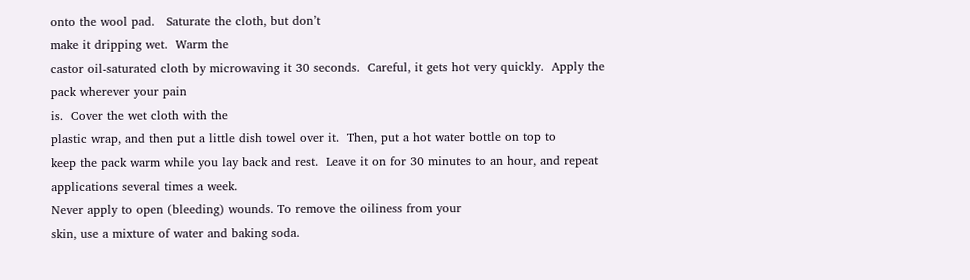onto the wool pad.   Saturate the cloth, but don’t
make it dripping wet.  Warm the
castor oil-saturated cloth by microwaving it 30 seconds.  Careful, it gets hot very quickly.  Apply the pack wherever your pain
is.  Cover the wet cloth with the
plastic wrap, and then put a little dish towel over it.  Then, put a hot water bottle on top to
keep the pack warm while you lay back and rest.  Leave it on for 30 minutes to an hour, and repeat
applications several times a week.
Never apply to open (bleeding) wounds. To remove the oiliness from your
skin, use a mixture of water and baking soda.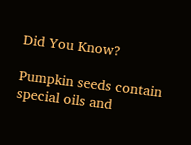Did You Know?

Pumpkin seeds contain special oils and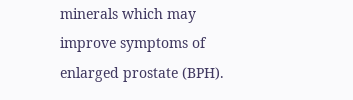minerals which may
improve symptoms of enlarged prostate (BPH).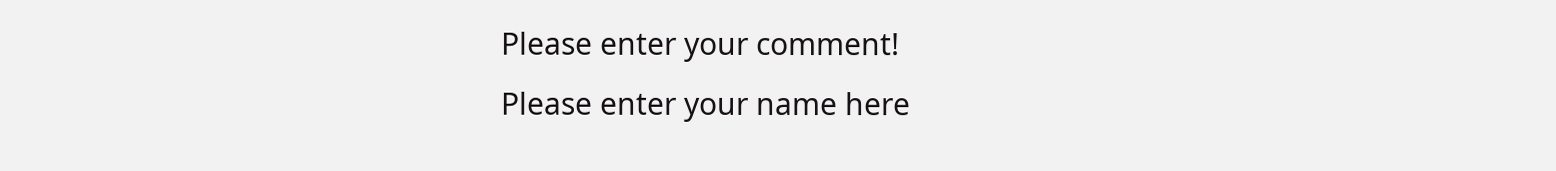Please enter your comment!
Please enter your name here